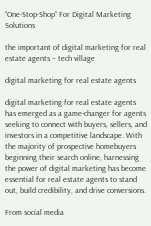“One-Stop-Shop” For Digital Marketing Solutions

the important of digital marketing for real estate agents – tech village

digital marketing for real estate agents

digital marketing for real estate agents has emerged as a game-changer for agents seeking to connect with buyers, sellers, and investors in a competitive landscape. With the majority of prospective homebuyers beginning their search online, harnessing the power of digital marketing has become essential for real estate agents to stand out, build credibility, and drive conversions.

From social media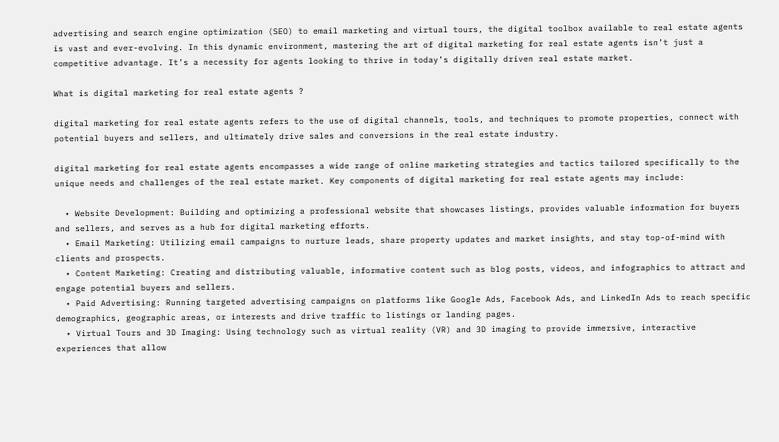advertising and search engine optimization (SEO) to email marketing and virtual tours, the digital toolbox available to real estate agents is vast and ever-evolving. In this dynamic environment, mastering the art of digital marketing for real estate agents isn’t just a competitive advantage. It’s a necessity for agents looking to thrive in today’s digitally driven real estate market.

What is digital marketing for real estate agents ?

digital marketing for real estate agents refers to the use of digital channels, tools, and techniques to promote properties, connect with potential buyers and sellers, and ultimately drive sales and conversions in the real estate industry.

digital marketing for real estate agents encompasses a wide range of online marketing strategies and tactics tailored specifically to the unique needs and challenges of the real estate market. Key components of digital marketing for real estate agents may include:

  • Website Development: Building and optimizing a professional website that showcases listings, provides valuable information for buyers and sellers, and serves as a hub for digital marketing efforts.
  • Email Marketing: Utilizing email campaigns to nurture leads, share property updates and market insights, and stay top-of-mind with clients and prospects.
  • Content Marketing: Creating and distributing valuable, informative content such as blog posts, videos, and infographics to attract and engage potential buyers and sellers.
  • Paid Advertising: Running targeted advertising campaigns on platforms like Google Ads, Facebook Ads, and LinkedIn Ads to reach specific demographics, geographic areas, or interests and drive traffic to listings or landing pages.
  • Virtual Tours and 3D Imaging: Using technology such as virtual reality (VR) and 3D imaging to provide immersive, interactive experiences that allow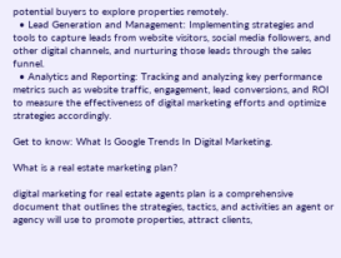potential buyers to explore properties remotely.
  • Lead Generation and Management: Implementing strategies and tools to capture leads from website visitors, social media followers, and other digital channels, and nurturing those leads through the sales funnel.
  • Analytics and Reporting: Tracking and analyzing key performance metrics such as website traffic, engagement, lead conversions, and ROI to measure the effectiveness of digital marketing efforts and optimize strategies accordingly.

Get to know: What Is Google Trends In Digital Marketing.

What is a real estate marketing plan?

digital marketing for real estate agents plan is a comprehensive document that outlines the strategies, tactics, and activities an agent or agency will use to promote properties, attract clients,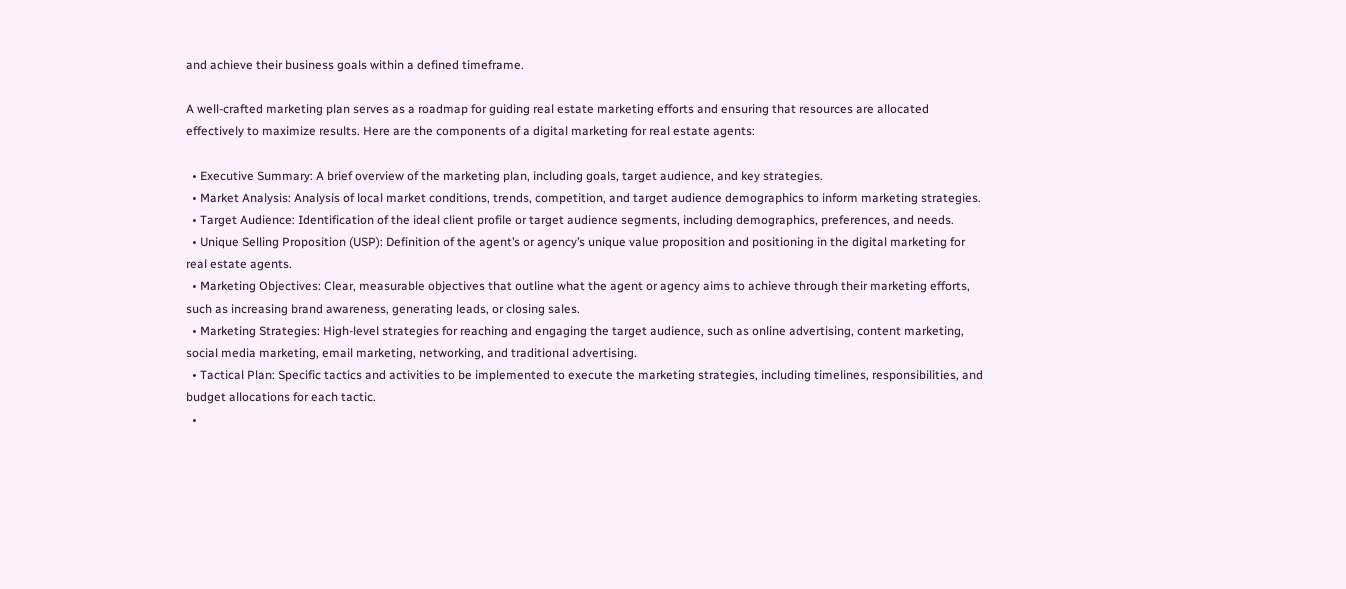and achieve their business goals within a defined timeframe.

A well-crafted marketing plan serves as a roadmap for guiding real estate marketing efforts and ensuring that resources are allocated effectively to maximize results. Here are the components of a digital marketing for real estate agents:

  • Executive Summary: A brief overview of the marketing plan, including goals, target audience, and key strategies.
  • Market Analysis: Analysis of local market conditions, trends, competition, and target audience demographics to inform marketing strategies.
  • Target Audience: Identification of the ideal client profile or target audience segments, including demographics, preferences, and needs.
  • Unique Selling Proposition (USP): Definition of the agent’s or agency’s unique value proposition and positioning in the digital marketing for real estate agents.
  • Marketing Objectives: Clear, measurable objectives that outline what the agent or agency aims to achieve through their marketing efforts, such as increasing brand awareness, generating leads, or closing sales.
  • Marketing Strategies: High-level strategies for reaching and engaging the target audience, such as online advertising, content marketing, social media marketing, email marketing, networking, and traditional advertising.
  • Tactical Plan: Specific tactics and activities to be implemented to execute the marketing strategies, including timelines, responsibilities, and budget allocations for each tactic.
  •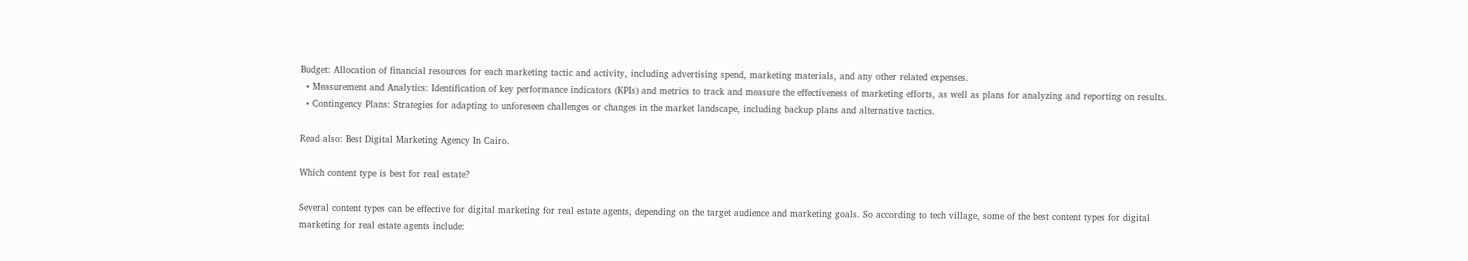Budget: Allocation of financial resources for each marketing tactic and activity, including advertising spend, marketing materials, and any other related expenses.
  • Measurement and Analytics: Identification of key performance indicators (KPIs) and metrics to track and measure the effectiveness of marketing efforts, as well as plans for analyzing and reporting on results.
  • Contingency Plans: Strategies for adapting to unforeseen challenges or changes in the market landscape, including backup plans and alternative tactics.

Read also: Best Digital Marketing Agency In Cairo.

Which content type is best for real estate?

Several content types can be effective for digital marketing for real estate agents, depending on the target audience and marketing goals. So according to tech village, some of the best content types for digital marketing for real estate agents include: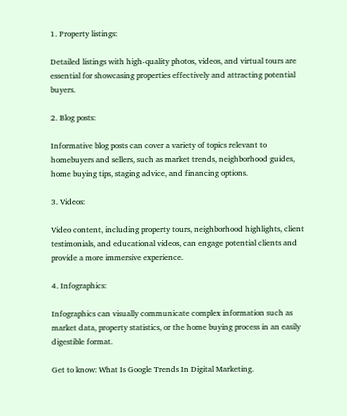1. Property listings:

Detailed listings with high-quality photos, videos, and virtual tours are essential for showcasing properties effectively and attracting potential buyers.

2. Blog posts:

Informative blog posts can cover a variety of topics relevant to homebuyers and sellers, such as market trends, neighborhood guides, home buying tips, staging advice, and financing options.

3. Videos:

Video content, including property tours, neighborhood highlights, client testimonials, and educational videos, can engage potential clients and provide a more immersive experience.

4. Infographics:

Infographics can visually communicate complex information such as market data, property statistics, or the home buying process in an easily digestible format.

Get to know: What Is Google Trends In Digital Marketing.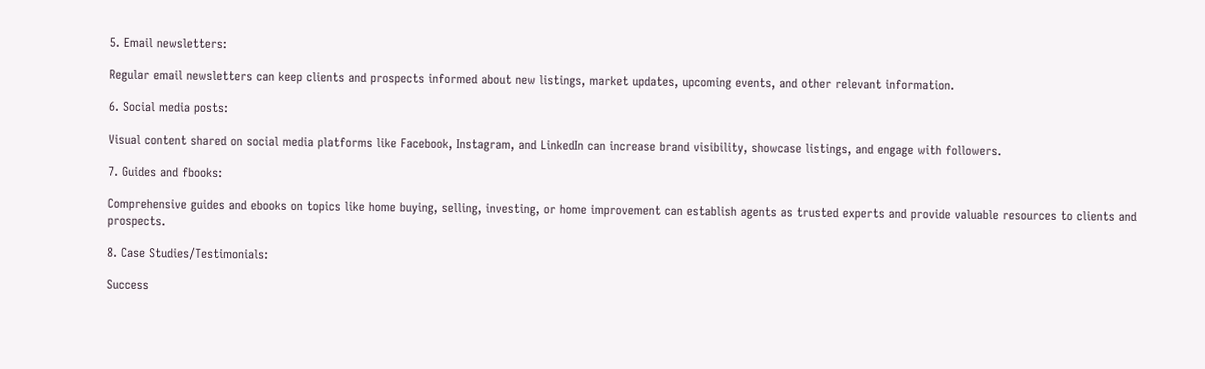5. Email newsletters:

Regular email newsletters can keep clients and prospects informed about new listings, market updates, upcoming events, and other relevant information.

6. Social media posts:

Visual content shared on social media platforms like Facebook, Instagram, and LinkedIn can increase brand visibility, showcase listings, and engage with followers.

7. Guides and fbooks:

Comprehensive guides and ebooks on topics like home buying, selling, investing, or home improvement can establish agents as trusted experts and provide valuable resources to clients and prospects.

8. Case Studies/Testimonials:

Success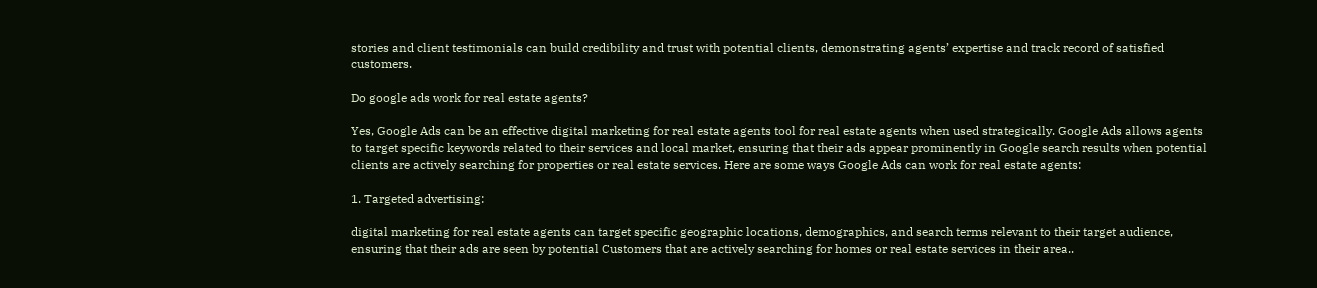stories and client testimonials can build credibility and trust with potential clients, demonstrating agents’ expertise and track record of satisfied customers.

Do google ads work for real estate agents?

Yes, Google Ads can be an effective digital marketing for real estate agents tool for real estate agents when used strategically. Google Ads allows agents to target specific keywords related to their services and local market, ensuring that their ads appear prominently in Google search results when potential clients are actively searching for properties or real estate services. Here are some ways Google Ads can work for real estate agents:

1. Targeted advertising:

digital marketing for real estate agents can target specific geographic locations, demographics, and search terms relevant to their target audience, ensuring that their ads are seen by potential Customers that are actively searching for homes or real estate services in their area..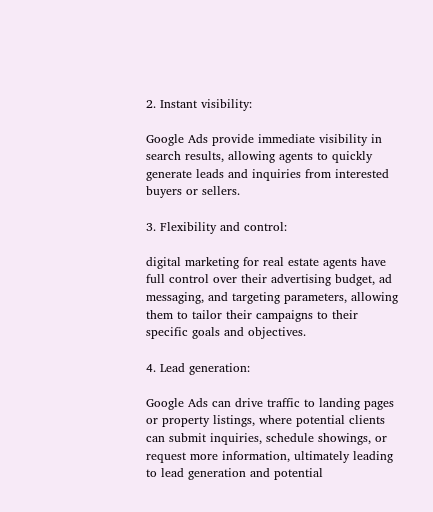2. Instant visibility:

Google Ads provide immediate visibility in search results, allowing agents to quickly generate leads and inquiries from interested buyers or sellers.

3. Flexibility and control:

digital marketing for real estate agents have full control over their advertising budget, ad messaging, and targeting parameters, allowing them to tailor their campaigns to their specific goals and objectives.

4. Lead generation:

Google Ads can drive traffic to landing pages or property listings, where potential clients can submit inquiries, schedule showings, or request more information, ultimately leading to lead generation and potential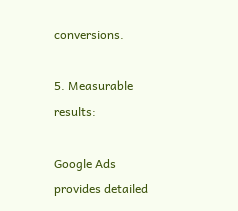conversions.

5. Measurable results:

Google Ads provides detailed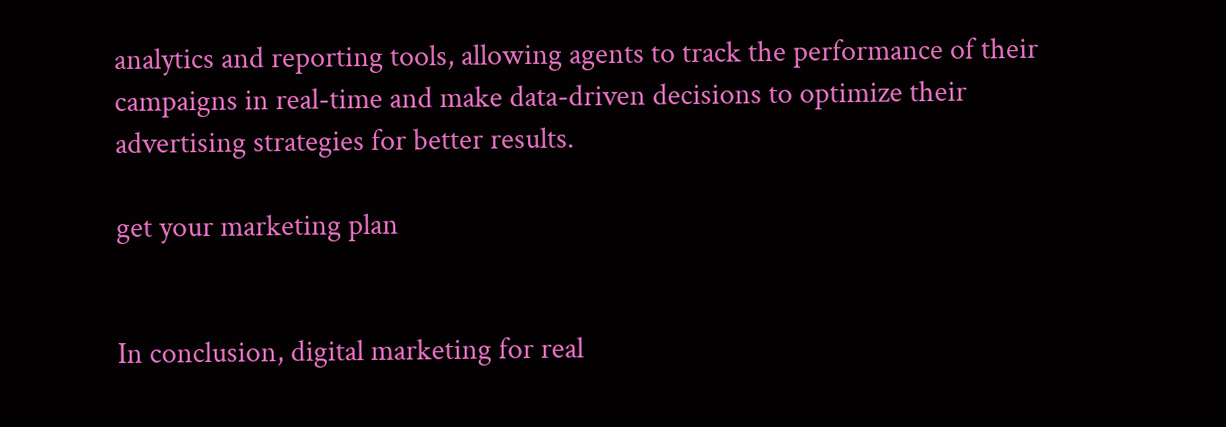analytics and reporting tools, allowing agents to track the performance of their campaigns in real-time and make data-driven decisions to optimize their advertising strategies for better results.

get your marketing plan


In conclusion, digital marketing for real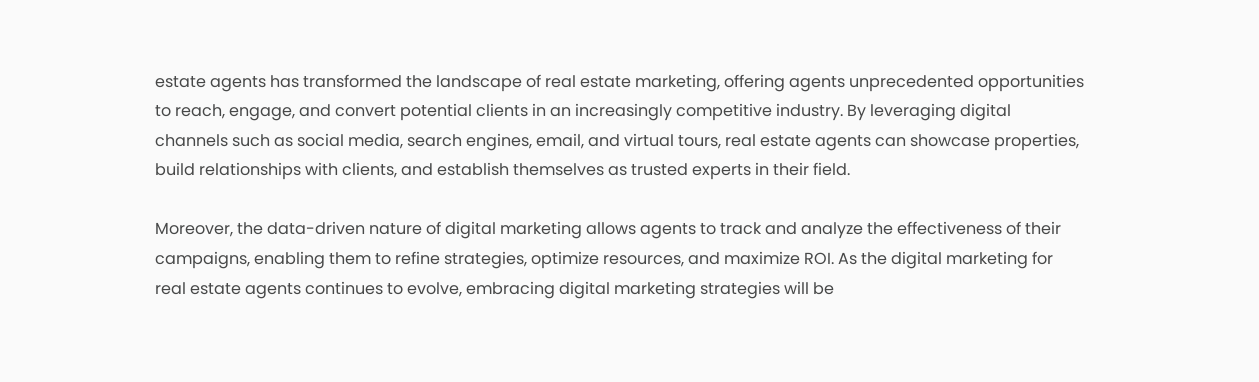estate agents has transformed the landscape of real estate marketing, offering agents unprecedented opportunities to reach, engage, and convert potential clients in an increasingly competitive industry. By leveraging digital channels such as social media, search engines, email, and virtual tours, real estate agents can showcase properties, build relationships with clients, and establish themselves as trusted experts in their field.

Moreover, the data-driven nature of digital marketing allows agents to track and analyze the effectiveness of their campaigns, enabling them to refine strategies, optimize resources, and maximize ROI. As the digital marketing for real estate agents continues to evolve, embracing digital marketing strategies will be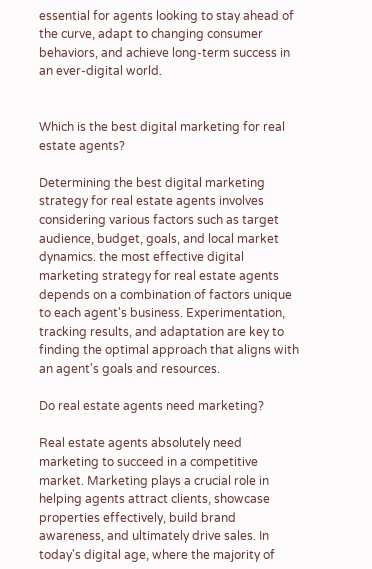essential for agents looking to stay ahead of the curve, adapt to changing consumer behaviors, and achieve long-term success in an ever-digital world.


Which is the best digital marketing for real estate agents?

Determining the best digital marketing strategy for real estate agents involves considering various factors such as target audience, budget, goals, and local market dynamics. the most effective digital marketing strategy for real estate agents depends on a combination of factors unique to each agent's business. Experimentation, tracking results, and adaptation are key to finding the optimal approach that aligns with an agent's goals and resources.

Do real estate agents need marketing?

Real estate agents absolutely need marketing to succeed in a competitive market. Marketing plays a crucial role in helping agents attract clients, showcase properties effectively, build brand awareness, and ultimately drive sales. In today's digital age, where the majority of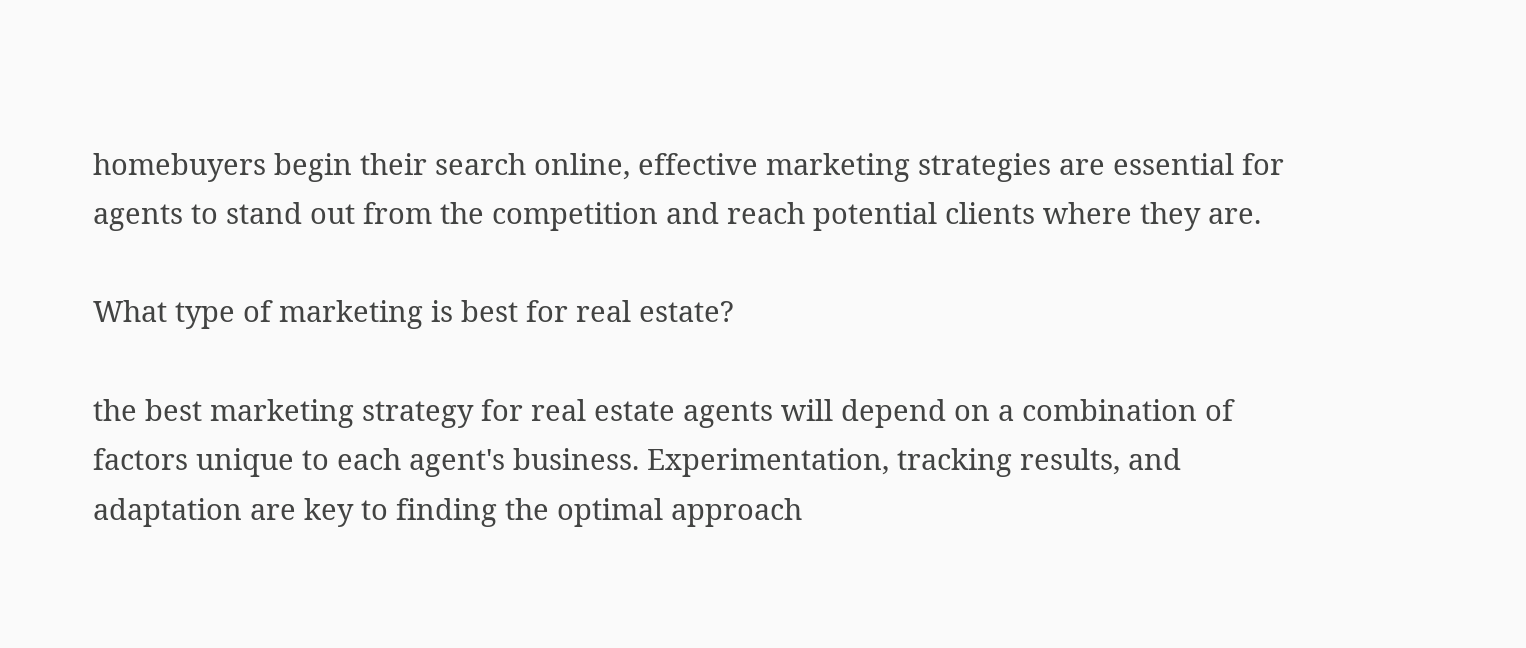homebuyers begin their search online, effective marketing strategies are essential for agents to stand out from the competition and reach potential clients where they are.

What type of marketing is best for real estate?

the best marketing strategy for real estate agents will depend on a combination of factors unique to each agent's business. Experimentation, tracking results, and adaptation are key to finding the optimal approach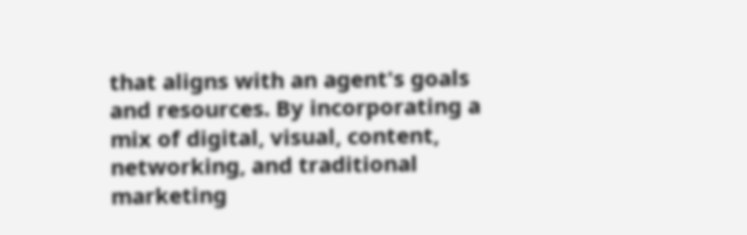that aligns with an agent's goals and resources. By incorporating a mix of digital, visual, content, networking, and traditional marketing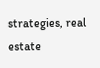strategies, real estate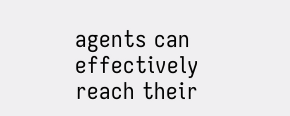agents can effectively reach their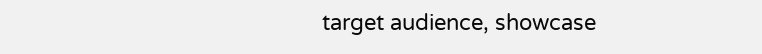target audience, showcase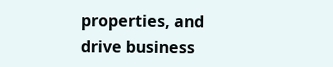properties, and drive business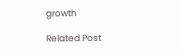growth

Related Post